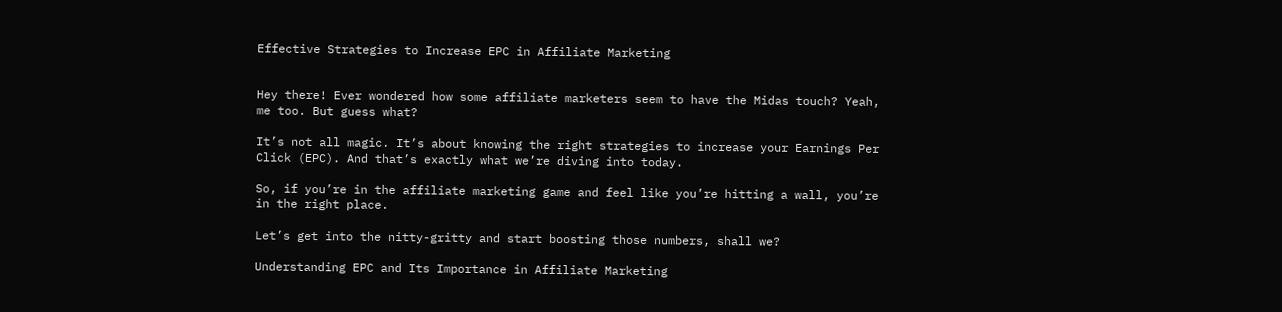Effective Strategies to Increase EPC in Affiliate Marketing


Hey there! Ever wondered how some affiliate marketers seem to have the Midas touch? Yeah, me too. But guess what?

It’s not all magic. It’s about knowing the right strategies to increase your Earnings Per Click (EPC). And that’s exactly what we’re diving into today.

So, if you’re in the affiliate marketing game and feel like you’re hitting a wall, you’re in the right place.

Let’s get into the nitty-gritty and start boosting those numbers, shall we?

Understanding EPC and Its Importance in Affiliate Marketing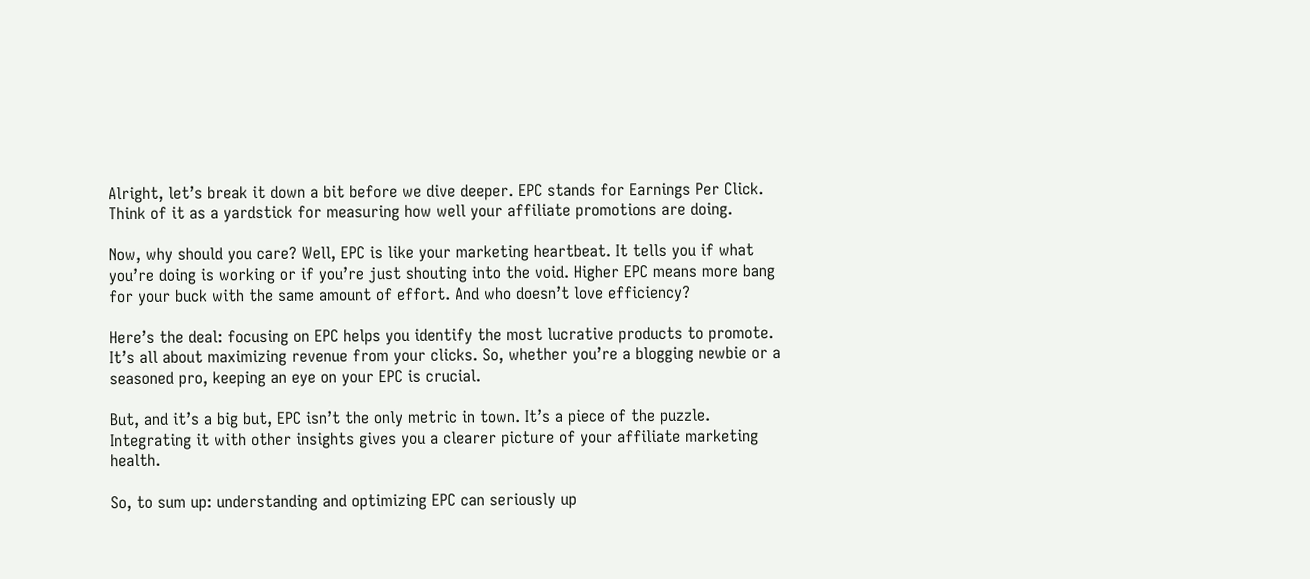Alright, let’s break it down a bit before we dive deeper. EPC stands for Earnings Per Click. Think of it as a yardstick for measuring how well your affiliate promotions are doing.

Now, why should you care? Well, EPC is like your marketing heartbeat. It tells you if what you’re doing is working or if you’re just shouting into the void. Higher EPC means more bang for your buck with the same amount of effort. And who doesn’t love efficiency?

Here’s the deal: focusing on EPC helps you identify the most lucrative products to promote. It’s all about maximizing revenue from your clicks. So, whether you’re a blogging newbie or a seasoned pro, keeping an eye on your EPC is crucial.

But, and it’s a big but, EPC isn’t the only metric in town. It’s a piece of the puzzle. Integrating it with other insights gives you a clearer picture of your affiliate marketing health.

So, to sum up: understanding and optimizing EPC can seriously up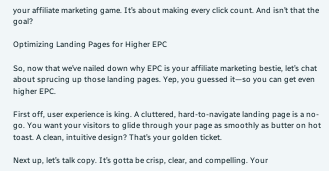your affiliate marketing game. It’s about making every click count. And isn’t that the goal?

Optimizing Landing Pages for Higher EPC

So, now that we’ve nailed down why EPC is your affiliate marketing bestie, let’s chat about sprucing up those landing pages. Yep, you guessed it—so you can get even higher EPC.

First off, user experience is king. A cluttered, hard-to-navigate landing page is a no-go. You want your visitors to glide through your page as smoothly as butter on hot toast. A clean, intuitive design? That’s your golden ticket.

Next up, let’s talk copy. It’s gotta be crisp, clear, and compelling. Your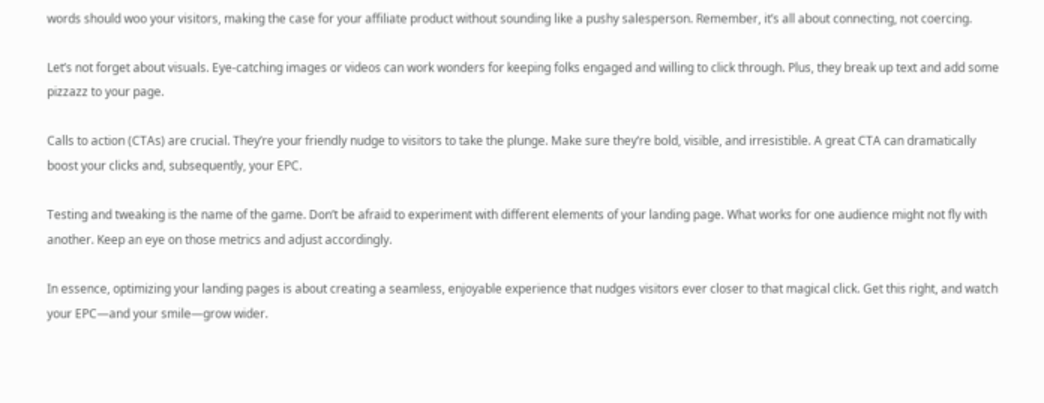words should woo your visitors, making the case for your affiliate product without sounding like a pushy salesperson. Remember, it’s all about connecting, not coercing.

Let’s not forget about visuals. Eye-catching images or videos can work wonders for keeping folks engaged and willing to click through. Plus, they break up text and add some pizzazz to your page.

Calls to action (CTAs) are crucial. They’re your friendly nudge to visitors to take the plunge. Make sure they’re bold, visible, and irresistible. A great CTA can dramatically boost your clicks and, subsequently, your EPC.

Testing and tweaking is the name of the game. Don’t be afraid to experiment with different elements of your landing page. What works for one audience might not fly with another. Keep an eye on those metrics and adjust accordingly.

In essence, optimizing your landing pages is about creating a seamless, enjoyable experience that nudges visitors ever closer to that magical click. Get this right, and watch your EPC—and your smile—grow wider.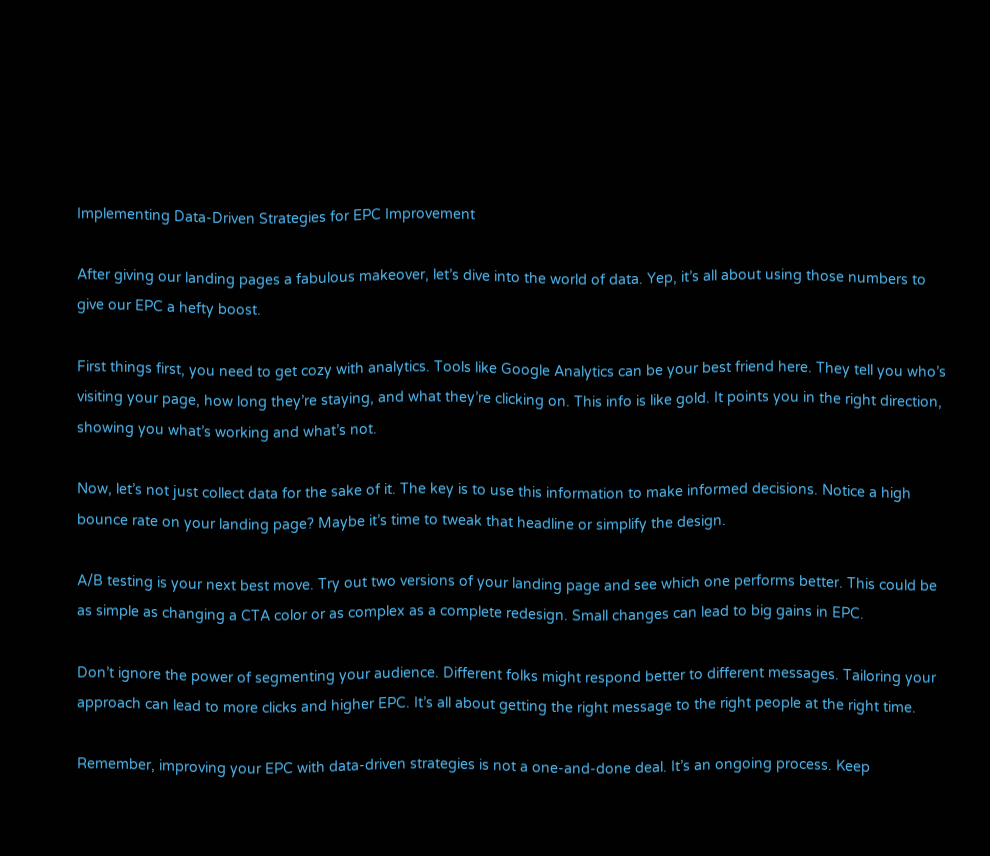Implementing Data-Driven Strategies for EPC Improvement

After giving our landing pages a fabulous makeover, let’s dive into the world of data. Yep, it’s all about using those numbers to give our EPC a hefty boost.

First things first, you need to get cozy with analytics. Tools like Google Analytics can be your best friend here. They tell you who’s visiting your page, how long they’re staying, and what they’re clicking on. This info is like gold. It points you in the right direction, showing you what’s working and what’s not.

Now, let’s not just collect data for the sake of it. The key is to use this information to make informed decisions. Notice a high bounce rate on your landing page? Maybe it’s time to tweak that headline or simplify the design.

A/B testing is your next best move. Try out two versions of your landing page and see which one performs better. This could be as simple as changing a CTA color or as complex as a complete redesign. Small changes can lead to big gains in EPC.

Don’t ignore the power of segmenting your audience. Different folks might respond better to different messages. Tailoring your approach can lead to more clicks and higher EPC. It’s all about getting the right message to the right people at the right time.

Remember, improving your EPC with data-driven strategies is not a one-and-done deal. It’s an ongoing process. Keep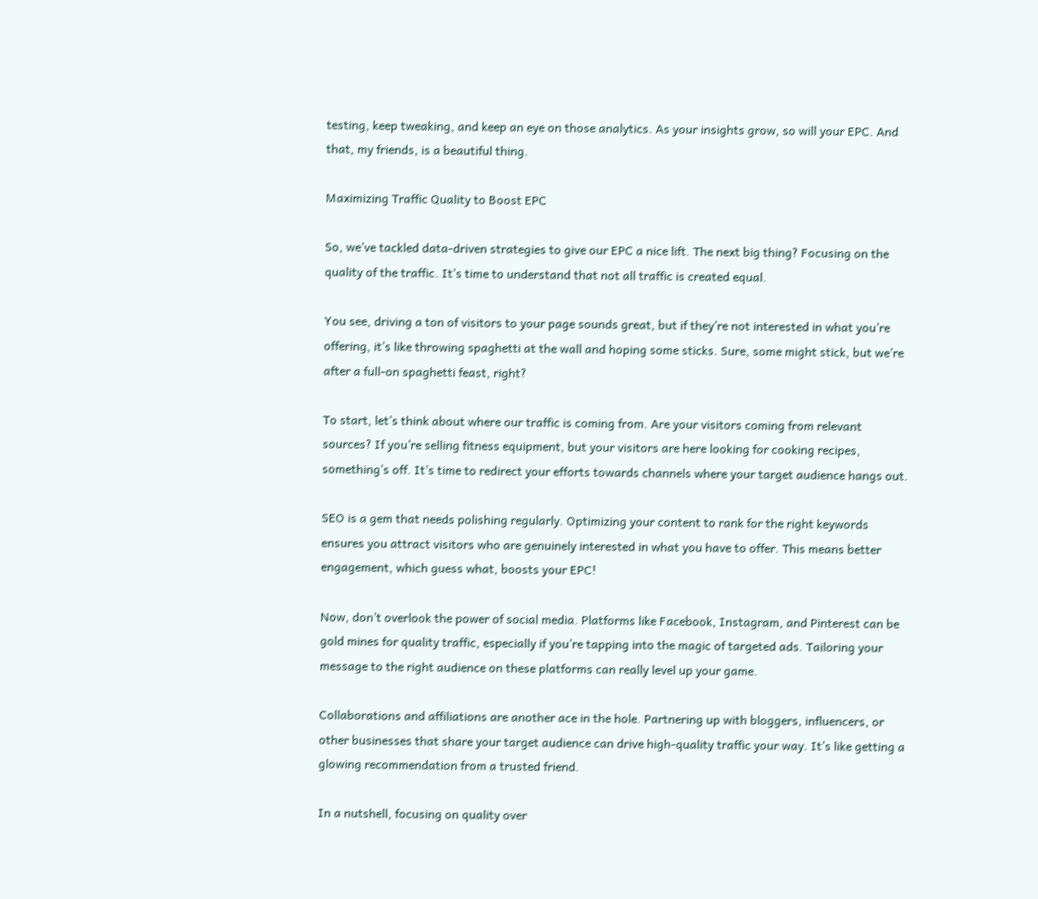testing, keep tweaking, and keep an eye on those analytics. As your insights grow, so will your EPC. And that, my friends, is a beautiful thing.

Maximizing Traffic Quality to Boost EPC

So, we’ve tackled data-driven strategies to give our EPC a nice lift. The next big thing? Focusing on the quality of the traffic. It’s time to understand that not all traffic is created equal.

You see, driving a ton of visitors to your page sounds great, but if they’re not interested in what you’re offering, it’s like throwing spaghetti at the wall and hoping some sticks. Sure, some might stick, but we’re after a full-on spaghetti feast, right?

To start, let’s think about where our traffic is coming from. Are your visitors coming from relevant sources? If you’re selling fitness equipment, but your visitors are here looking for cooking recipes, something’s off. It’s time to redirect your efforts towards channels where your target audience hangs out.

SEO is a gem that needs polishing regularly. Optimizing your content to rank for the right keywords ensures you attract visitors who are genuinely interested in what you have to offer. This means better engagement, which guess what, boosts your EPC!

Now, don’t overlook the power of social media. Platforms like Facebook, Instagram, and Pinterest can be gold mines for quality traffic, especially if you’re tapping into the magic of targeted ads. Tailoring your message to the right audience on these platforms can really level up your game.

Collaborations and affiliations are another ace in the hole. Partnering up with bloggers, influencers, or other businesses that share your target audience can drive high-quality traffic your way. It’s like getting a glowing recommendation from a trusted friend.

In a nutshell, focusing on quality over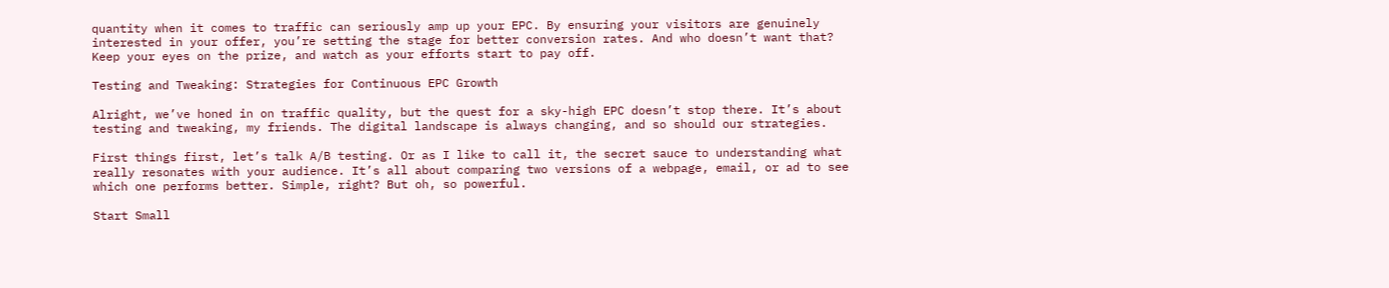quantity when it comes to traffic can seriously amp up your EPC. By ensuring your visitors are genuinely interested in your offer, you’re setting the stage for better conversion rates. And who doesn’t want that? Keep your eyes on the prize, and watch as your efforts start to pay off.

Testing and Tweaking: Strategies for Continuous EPC Growth

Alright, we’ve honed in on traffic quality, but the quest for a sky-high EPC doesn’t stop there. It’s about testing and tweaking, my friends. The digital landscape is always changing, and so should our strategies.

First things first, let’s talk A/B testing. Or as I like to call it, the secret sauce to understanding what really resonates with your audience. It’s all about comparing two versions of a webpage, email, or ad to see which one performs better. Simple, right? But oh, so powerful.

Start Small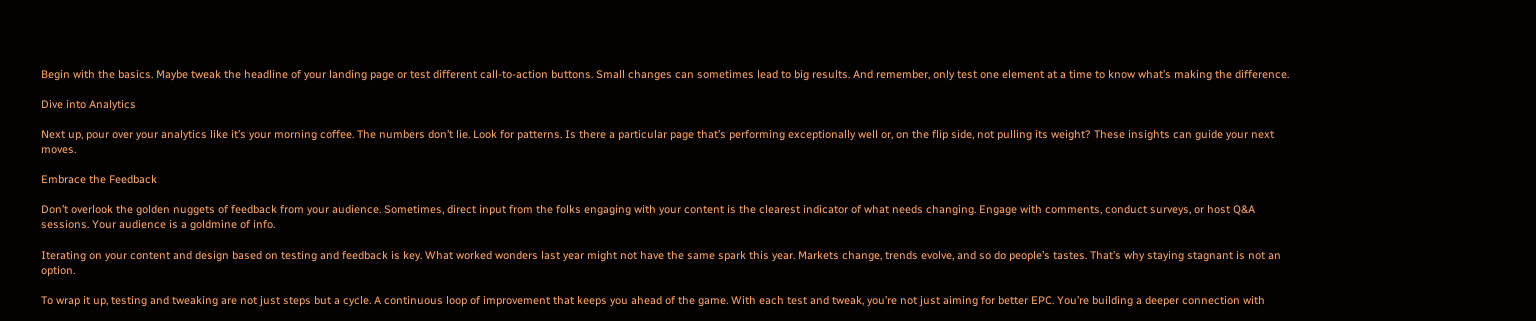Begin with the basics. Maybe tweak the headline of your landing page or test different call-to-action buttons. Small changes can sometimes lead to big results. And remember, only test one element at a time to know what’s making the difference.

Dive into Analytics

Next up, pour over your analytics like it’s your morning coffee. The numbers don’t lie. Look for patterns. Is there a particular page that’s performing exceptionally well or, on the flip side, not pulling its weight? These insights can guide your next moves.

Embrace the Feedback

Don’t overlook the golden nuggets of feedback from your audience. Sometimes, direct input from the folks engaging with your content is the clearest indicator of what needs changing. Engage with comments, conduct surveys, or host Q&A sessions. Your audience is a goldmine of info.

Iterating on your content and design based on testing and feedback is key. What worked wonders last year might not have the same spark this year. Markets change, trends evolve, and so do people’s tastes. That’s why staying stagnant is not an option.

To wrap it up, testing and tweaking are not just steps but a cycle. A continuous loop of improvement that keeps you ahead of the game. With each test and tweak, you’re not just aiming for better EPC. You’re building a deeper connection with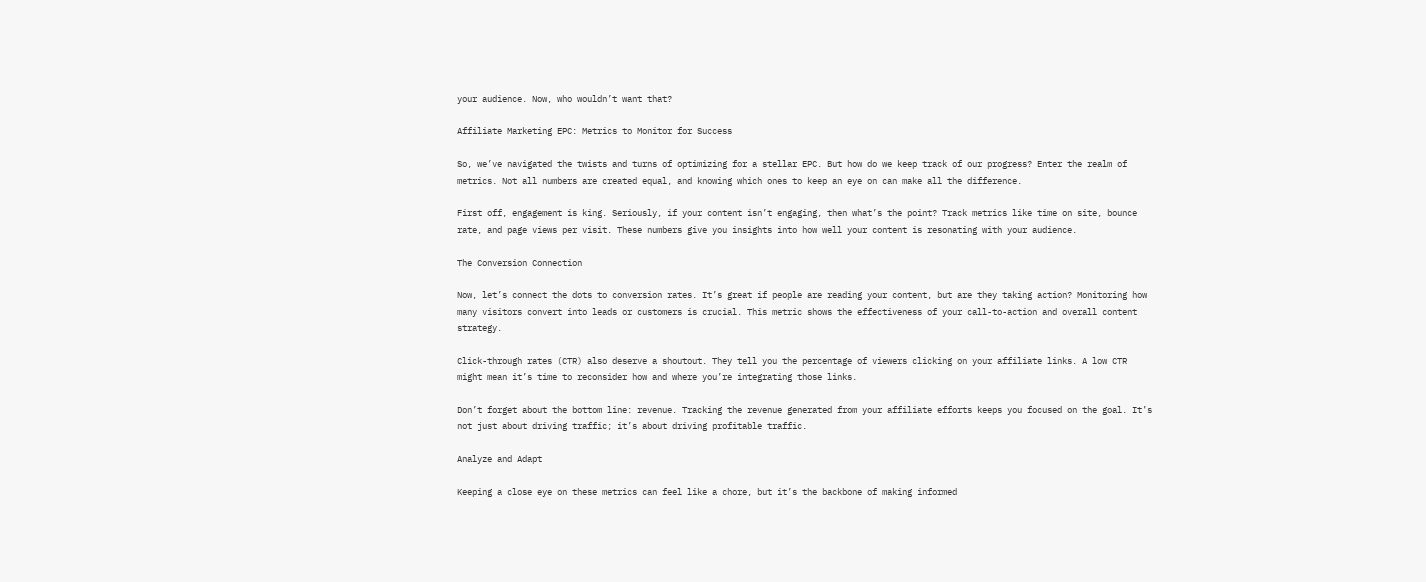your audience. Now, who wouldn’t want that?

Affiliate Marketing EPC: Metrics to Monitor for Success

So, we’ve navigated the twists and turns of optimizing for a stellar EPC. But how do we keep track of our progress? Enter the realm of metrics. Not all numbers are created equal, and knowing which ones to keep an eye on can make all the difference.

First off, engagement is king. Seriously, if your content isn’t engaging, then what’s the point? Track metrics like time on site, bounce rate, and page views per visit. These numbers give you insights into how well your content is resonating with your audience.

The Conversion Connection

Now, let’s connect the dots to conversion rates. It’s great if people are reading your content, but are they taking action? Monitoring how many visitors convert into leads or customers is crucial. This metric shows the effectiveness of your call-to-action and overall content strategy.

Click-through rates (CTR) also deserve a shoutout. They tell you the percentage of viewers clicking on your affiliate links. A low CTR might mean it’s time to reconsider how and where you’re integrating those links.

Don’t forget about the bottom line: revenue. Tracking the revenue generated from your affiliate efforts keeps you focused on the goal. It’s not just about driving traffic; it’s about driving profitable traffic.

Analyze and Adapt

Keeping a close eye on these metrics can feel like a chore, but it’s the backbone of making informed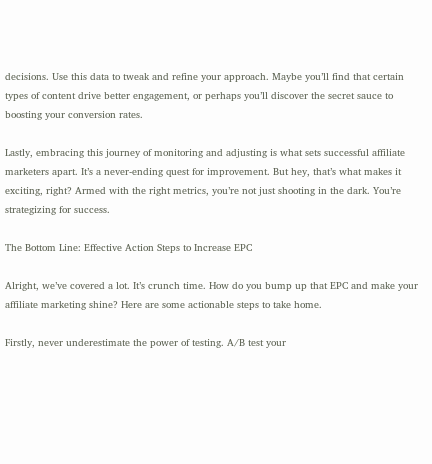decisions. Use this data to tweak and refine your approach. Maybe you’ll find that certain types of content drive better engagement, or perhaps you’ll discover the secret sauce to boosting your conversion rates.

Lastly, embracing this journey of monitoring and adjusting is what sets successful affiliate marketers apart. It’s a never-ending quest for improvement. But hey, that’s what makes it exciting, right? Armed with the right metrics, you’re not just shooting in the dark. You’re strategizing for success.

The Bottom Line: Effective Action Steps to Increase EPC

Alright, we’ve covered a lot. It’s crunch time. How do you bump up that EPC and make your affiliate marketing shine? Here are some actionable steps to take home.

Firstly, never underestimate the power of testing. A/B test your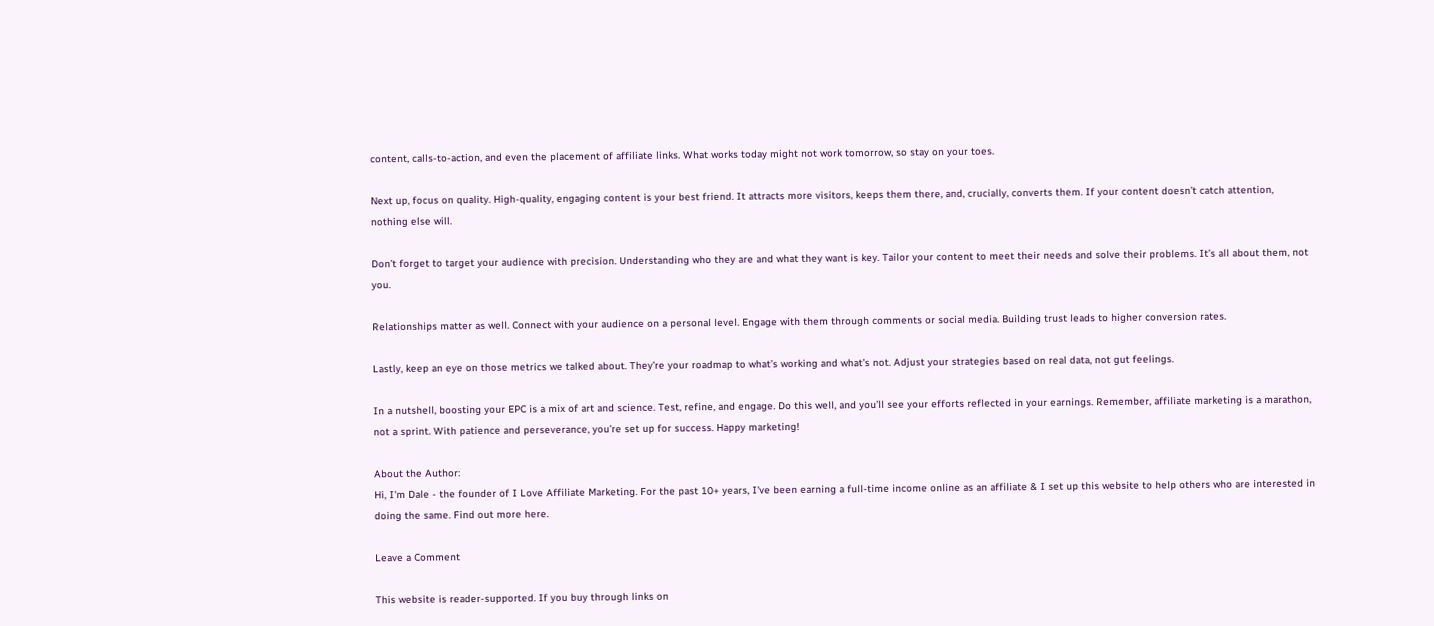content, calls-to-action, and even the placement of affiliate links. What works today might not work tomorrow, so stay on your toes.

Next up, focus on quality. High-quality, engaging content is your best friend. It attracts more visitors, keeps them there, and, crucially, converts them. If your content doesn’t catch attention, nothing else will.

Don’t forget to target your audience with precision. Understanding who they are and what they want is key. Tailor your content to meet their needs and solve their problems. It’s all about them, not you.

Relationships matter as well. Connect with your audience on a personal level. Engage with them through comments or social media. Building trust leads to higher conversion rates.

Lastly, keep an eye on those metrics we talked about. They’re your roadmap to what’s working and what’s not. Adjust your strategies based on real data, not gut feelings.

In a nutshell, boosting your EPC is a mix of art and science. Test, refine, and engage. Do this well, and you’ll see your efforts reflected in your earnings. Remember, affiliate marketing is a marathon, not a sprint. With patience and perseverance, you’re set up for success. Happy marketing!

About the Author:
Hi, I'm Dale - the founder of I Love Affiliate Marketing. For the past 10+ years, I've been earning a full-time income online as an affiliate & I set up this website to help others who are interested in doing the same. Find out more here.

Leave a Comment

This website is reader-supported. If you buy through links on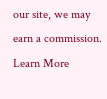our site, we may earn a commission. Learn More